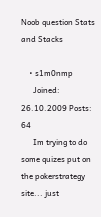Noob question Stats and Stacks

    • s1m0nmp
      Joined: 26.10.2009 Posts: 64
      Im trying to do some quizes put on the pokerstrategy site... just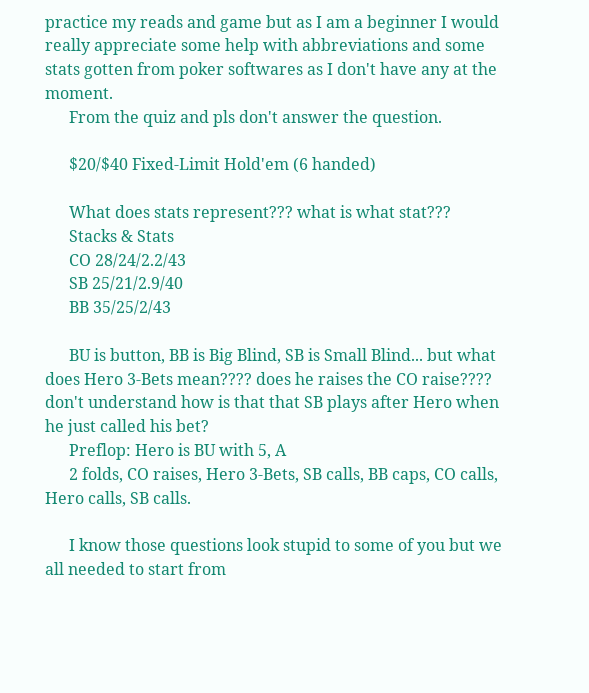practice my reads and game but as I am a beginner I would really appreciate some help with abbreviations and some stats gotten from poker softwares as I don't have any at the moment.
      From the quiz and pls don't answer the question.

      $20/$40 Fixed-Limit Hold'em (6 handed)

      What does stats represent??? what is what stat???
      Stacks & Stats
      CO 28/24/2.2/43
      SB 25/21/2.9/40
      BB 35/25/2/43

      BU is button, BB is Big Blind, SB is Small Blind... but what does Hero 3-Bets mean???? does he raises the CO raise???? don't understand how is that that SB plays after Hero when he just called his bet?
      Preflop: Hero is BU with 5, A
      2 folds, CO raises, Hero 3-Bets, SB calls, BB caps, CO calls, Hero calls, SB calls.

      I know those questions look stupid to some of you but we all needed to start from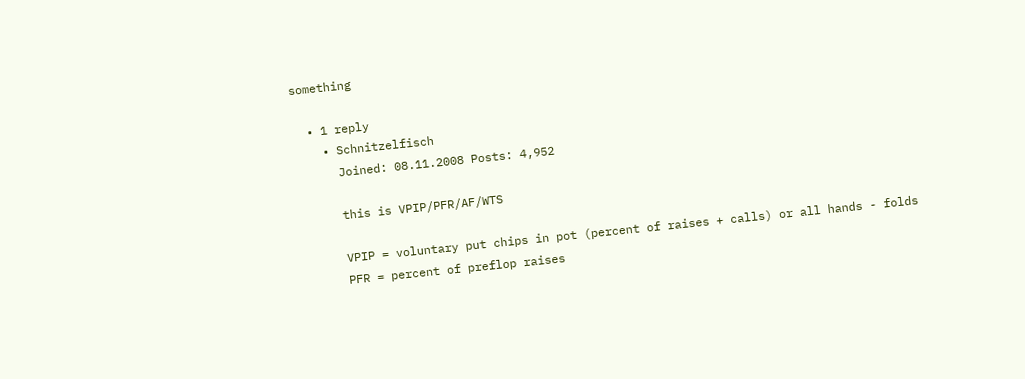something

  • 1 reply
    • Schnitzelfisch
      Joined: 08.11.2008 Posts: 4,952

      this is VPIP/PFR/AF/WTS

      VPIP = voluntary put chips in pot (percent of raises + calls) or all hands - folds
      PFR = percent of preflop raises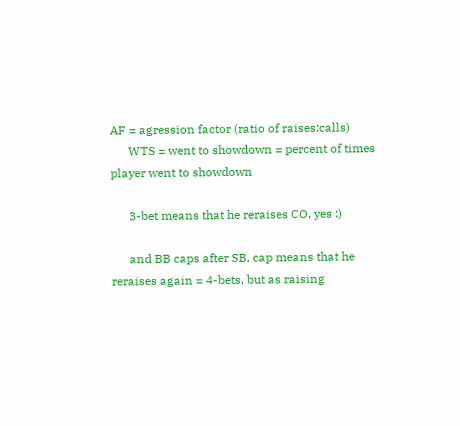AF = agression factor (ratio of raises:calls)
      WTS = went to showdown = percent of times player went to showdown

      3-bet means that he reraises CO, yes :)

      and BB caps after SB, cap means that he reraises again = 4-bets, but as raising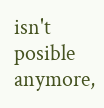isn't posible anymore,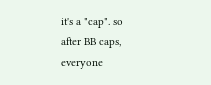it's a "cap". so after BB caps, everyone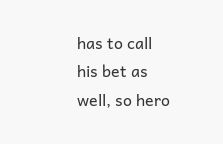has to call his bet as well, so hero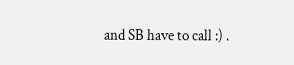and SB have to call :) .